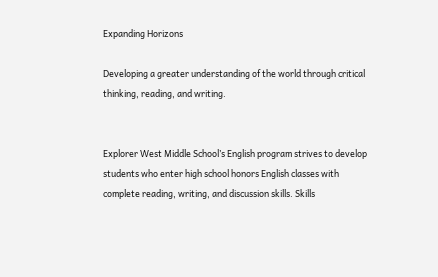Expanding Horizons

Developing a greater understanding of the world through critical thinking, reading, and writing.


Explorer West Middle School’s English program strives to develop students who enter high school honors English classes with complete reading, writing, and discussion skills. Skills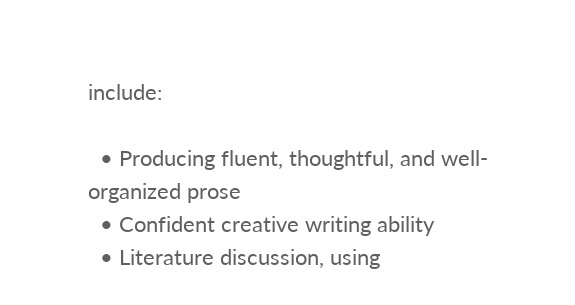include:

  • Producing fluent, thoughtful, and well-organized prose
  • Confident creative writing ability
  • Literature discussion, using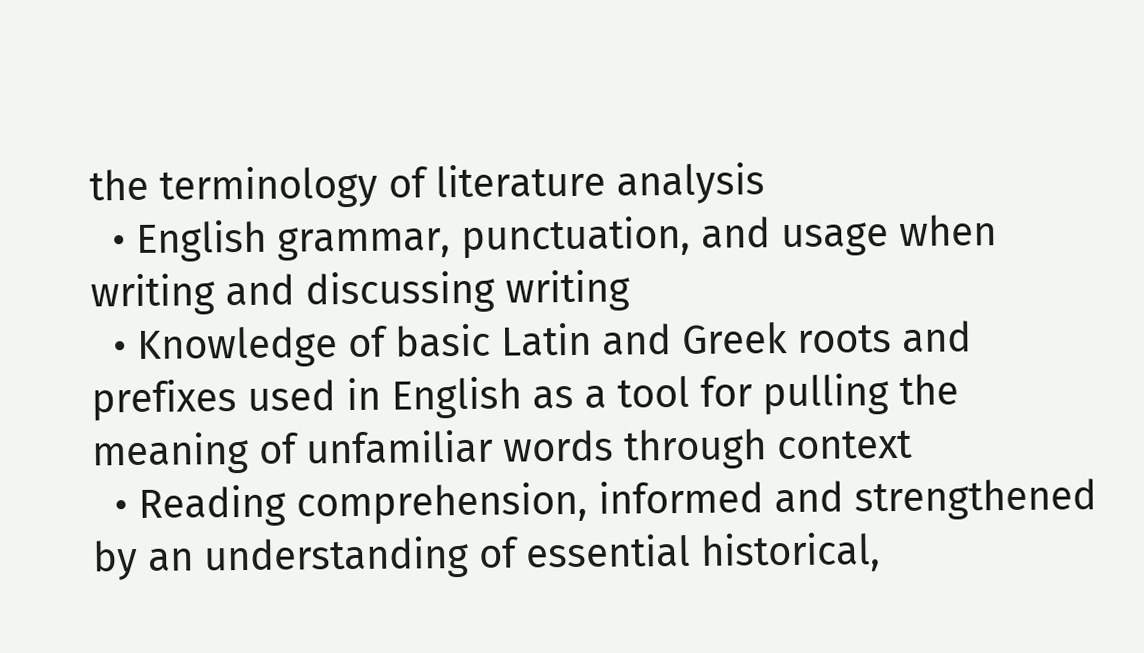the terminology of literature analysis
  • English grammar, punctuation, and usage when writing and discussing writing
  • Knowledge of basic Latin and Greek roots and prefixes used in English as a tool for pulling the meaning of unfamiliar words through context
  • Reading comprehension, informed and strengthened by an understanding of essential historical,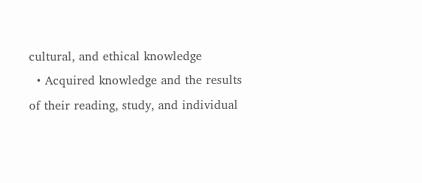cultural, and ethical knowledge
  • Acquired knowledge and the results of their reading, study, and individual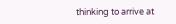thinking to arrive at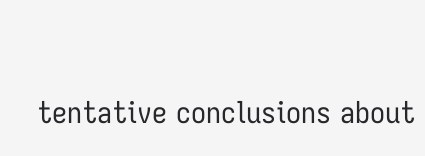tentative conclusions about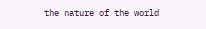the nature of the world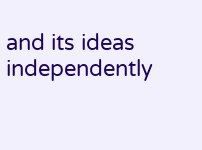and its ideas independently